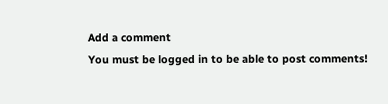Add a comment
You must be logged in to be able to post comments!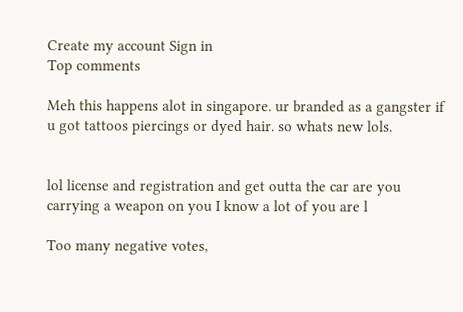Create my account Sign in
Top comments

Meh this happens alot in singapore. ur branded as a gangster if u got tattoos piercings or dyed hair. so whats new lols.


lol license and registration and get outta the car are you carrying a weapon on you I know a lot of you are l

Too many negative votes,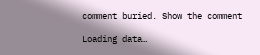comment buried. Show the comment

Loading data…